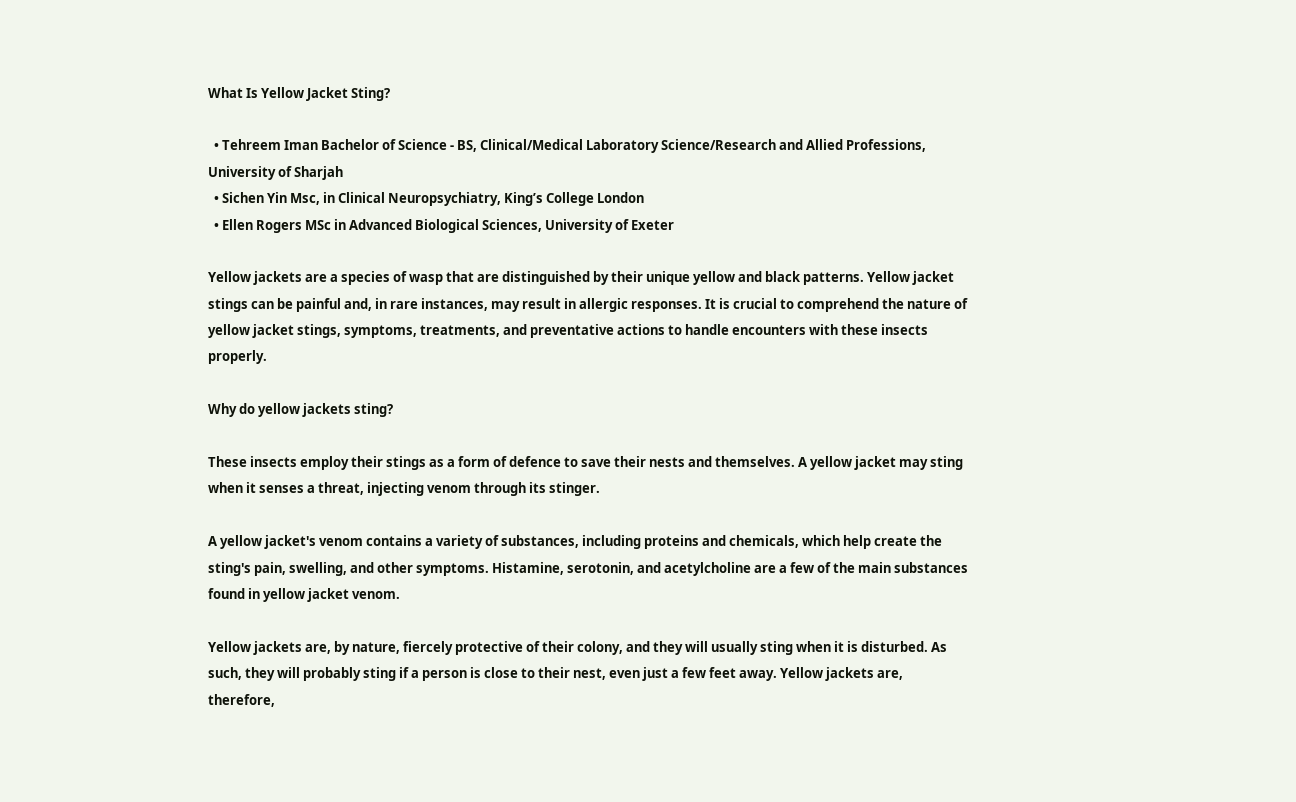What Is Yellow Jacket Sting?

  • Tehreem Iman Bachelor of Science - BS, Clinical/Medical Laboratory Science/Research and Allied Professions, University of Sharjah
  • Sichen Yin Msc, in Clinical Neuropsychiatry, King’s College London
  • Ellen Rogers MSc in Advanced Biological Sciences, University of Exeter

Yellow jackets are a species of wasp that are distinguished by their unique yellow and black patterns. Yellow jacket stings can be painful and, in rare instances, may result in allergic responses. It is crucial to comprehend the nature of yellow jacket stings, symptoms, treatments, and preventative actions to handle encounters with these insects properly.

Why do yellow jackets sting?

These insects employ their stings as a form of defence to save their nests and themselves. A yellow jacket may sting when it senses a threat, injecting venom through its stinger.

A yellow jacket's venom contains a variety of substances, including proteins and chemicals, which help create the sting's pain, swelling, and other symptoms. Histamine, serotonin, and acetylcholine are a few of the main substances found in yellow jacket venom.

Yellow jackets are, by nature, fiercely protective of their colony, and they will usually sting when it is disturbed. As such, they will probably sting if a person is close to their nest, even just a few feet away. Yellow jackets are, therefore,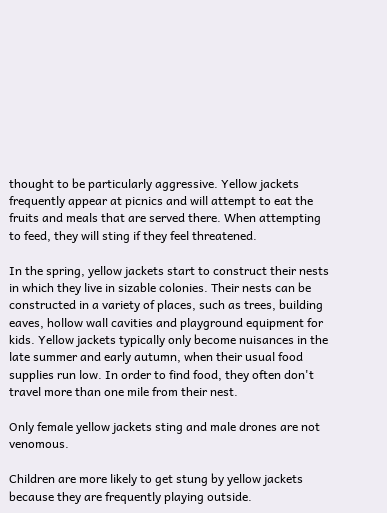thought to be particularly aggressive. Yellow jackets frequently appear at picnics and will attempt to eat the fruits and meals that are served there. When attempting to feed, they will sting if they feel threatened.

In the spring, yellow jackets start to construct their nests in which they live in sizable colonies. Their nests can be constructed in a variety of places, such as trees, building eaves, hollow wall cavities and playground equipment for kids. Yellow jackets typically only become nuisances in the late summer and early autumn, when their usual food supplies run low. In order to find food, they often don't travel more than one mile from their nest.

Only female yellow jackets sting and male drones are not venomous.

Children are more likely to get stung by yellow jackets because they are frequently playing outside.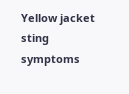Yellow jacket sting symptoms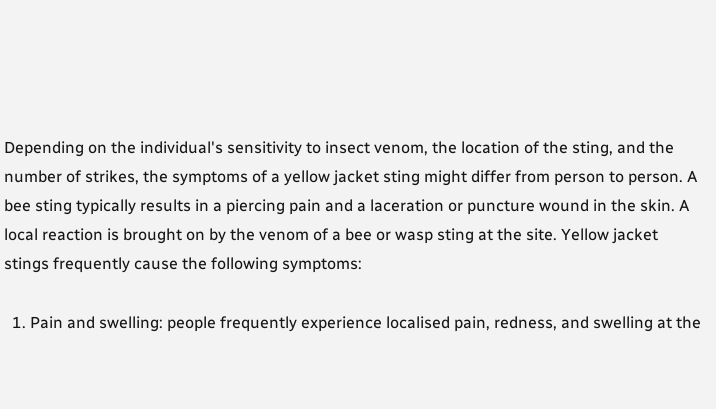Depending on the individual's sensitivity to insect venom, the location of the sting, and the number of strikes, the symptoms of a yellow jacket sting might differ from person to person. A bee sting typically results in a piercing pain and a laceration or puncture wound in the skin. A local reaction is brought on by the venom of a bee or wasp sting at the site. Yellow jacket stings frequently cause the following symptoms:

  1. Pain and swelling: people frequently experience localised pain, redness, and swelling at the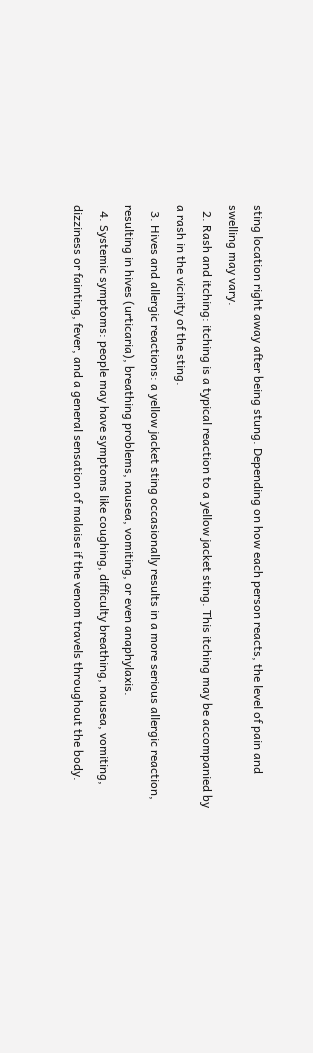sting location right away after being stung. Depending on how each person reacts, the level of pain and swelling may vary.
  2. Rash and itching: itching is a typical reaction to a yellow jacket sting. This itching may be accompanied by a rash in the vicinity of the sting.
  3. Hives and allergic reactions: a yellow jacket sting occasionally results in a more serious allergic reaction, resulting in hives (urticaria), breathing problems, nausea, vomiting, or even anaphylaxis.
  4. Systemic symptoms: people may have symptoms like coughing, difficulty breathing, nausea, vomiting, dizziness or fainting, fever, and a general sensation of malaise if the venom travels throughout the body.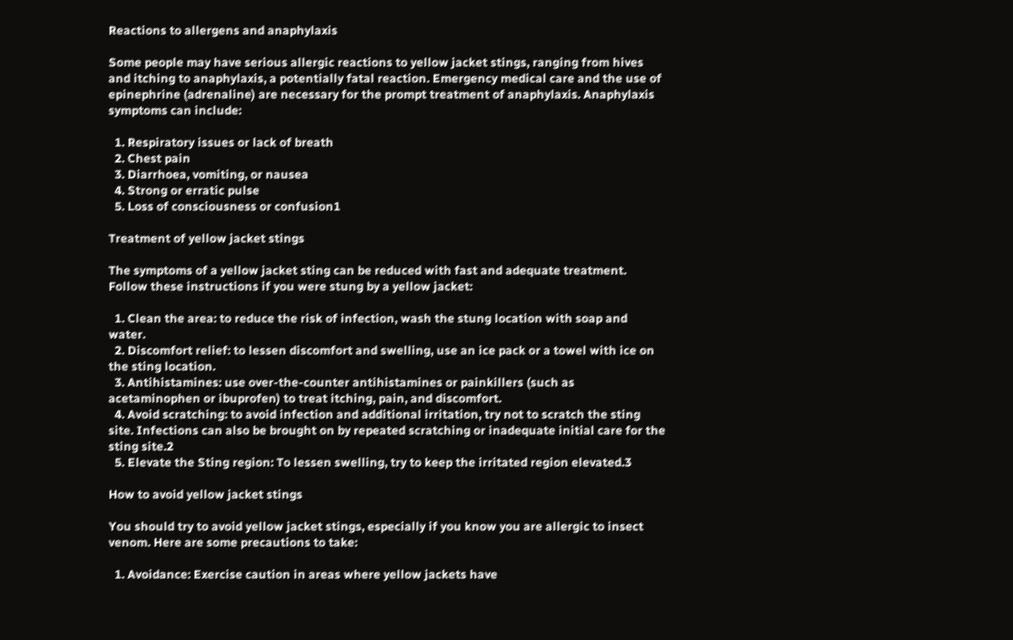Reactions to allergens and anaphylaxis

Some people may have serious allergic reactions to yellow jacket stings, ranging from hives and itching to anaphylaxis, a potentially fatal reaction. Emergency medical care and the use of epinephrine (adrenaline) are necessary for the prompt treatment of anaphylaxis. Anaphylaxis symptoms can include:

  1. Respiratory issues or lack of breath
  2. Chest pain
  3. Diarrhoea, vomiting, or nausea
  4. Strong or erratic pulse
  5. Loss of consciousness or confusion1

Treatment of yellow jacket stings

The symptoms of a yellow jacket sting can be reduced with fast and adequate treatment. Follow these instructions if you were stung by a yellow jacket:

  1. Clean the area: to reduce the risk of infection, wash the stung location with soap and water.
  2. Discomfort relief: to lessen discomfort and swelling, use an ice pack or a towel with ice on the sting location.
  3. Antihistamines: use over-the-counter antihistamines or painkillers (such as acetaminophen or ibuprofen) to treat itching, pain, and discomfort.
  4. Avoid scratching: to avoid infection and additional irritation, try not to scratch the sting site. Infections can also be brought on by repeated scratching or inadequate initial care for the sting site.2
  5. Elevate the Sting region: To lessen swelling, try to keep the irritated region elevated.3

How to avoid yellow jacket stings

You should try to avoid yellow jacket stings, especially if you know you are allergic to insect venom. Here are some precautions to take:

  1. Avoidance: Exercise caution in areas where yellow jackets have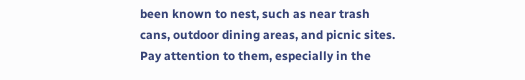been known to nest, such as near trash cans, outdoor dining areas, and picnic sites. Pay attention to them, especially in the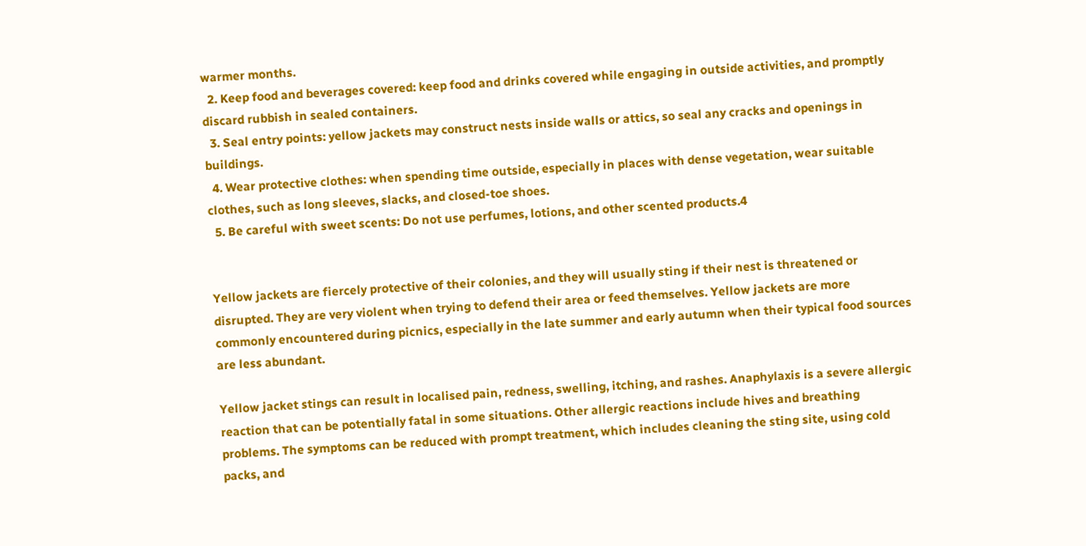warmer months.
  2. Keep food and beverages covered: keep food and drinks covered while engaging in outside activities, and promptly discard rubbish in sealed containers.
  3. Seal entry points: yellow jackets may construct nests inside walls or attics, so seal any cracks and openings in buildings.
  4. Wear protective clothes: when spending time outside, especially in places with dense vegetation, wear suitable clothes, such as long sleeves, slacks, and closed-toe shoes.
  5. Be careful with sweet scents: Do not use perfumes, lotions, and other scented products.4


Yellow jackets are fiercely protective of their colonies, and they will usually sting if their nest is threatened or disrupted. They are very violent when trying to defend their area or feed themselves. Yellow jackets are more commonly encountered during picnics, especially in the late summer and early autumn when their typical food sources are less abundant.

Yellow jacket stings can result in localised pain, redness, swelling, itching, and rashes. Anaphylaxis is a severe allergic reaction that can be potentially fatal in some situations. Other allergic reactions include hives and breathing problems. The symptoms can be reduced with prompt treatment, which includes cleaning the sting site, using cold packs, and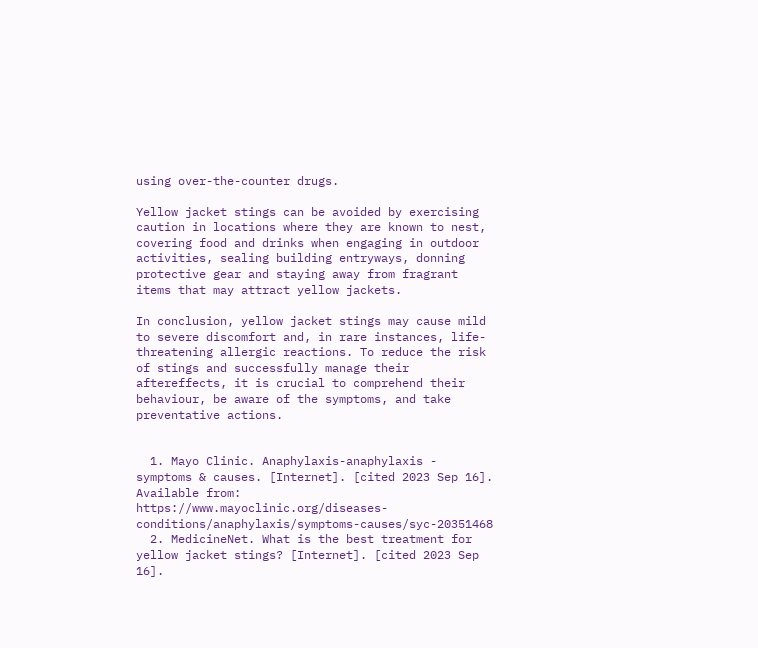using over-the-counter drugs.

Yellow jacket stings can be avoided by exercising caution in locations where they are known to nest, covering food and drinks when engaging in outdoor activities, sealing building entryways, donning protective gear and staying away from fragrant items that may attract yellow jackets.

In conclusion, yellow jacket stings may cause mild to severe discomfort and, in rare instances, life-threatening allergic reactions. To reduce the risk of stings and successfully manage their aftereffects, it is crucial to comprehend their behaviour, be aware of the symptoms, and take preventative actions.


  1. Mayo Clinic. Anaphylaxis-anaphylaxis - symptoms & causes. [Internet]. [cited 2023 Sep 16]. Available from: https://www.mayoclinic.org/diseases-conditions/anaphylaxis/symptoms-causes/syc-20351468
  2. MedicineNet. What is the best treatment for yellow jacket stings? [Internet]. [cited 2023 Sep 16].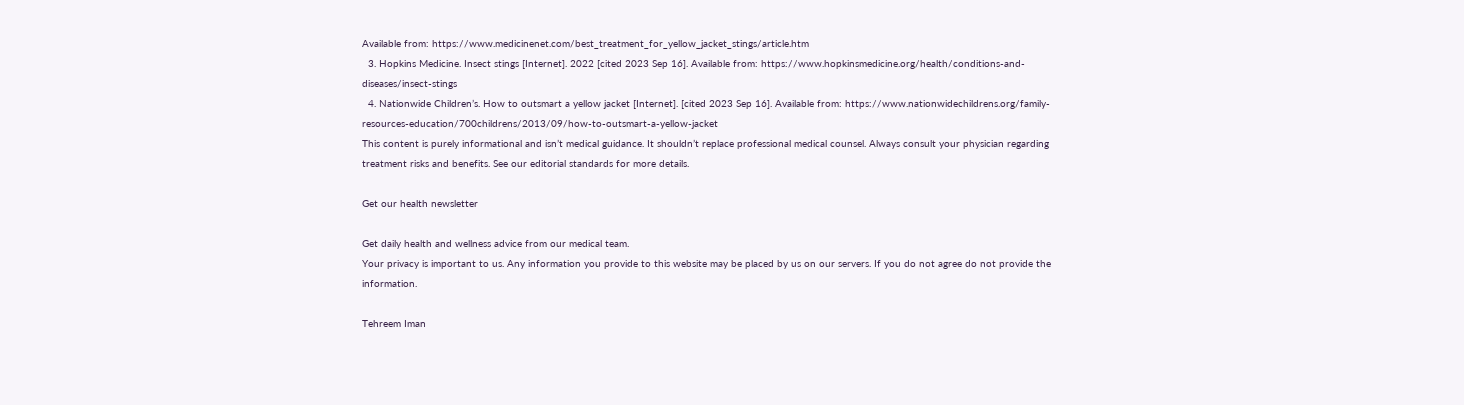Available from: https://www.medicinenet.com/best_treatment_for_yellow_jacket_stings/article.htm
  3. Hopkins Medicine. Insect stings [Internet]. 2022 [cited 2023 Sep 16]. Available from: https://www.hopkinsmedicine.org/health/conditions-and-diseases/insect-stings
  4. Nationwide Children’s. How to outsmart a yellow jacket [Internet]. [cited 2023 Sep 16]. Available from: https://www.nationwidechildrens.org/family-resources-education/700childrens/2013/09/how-to-outsmart-a-yellow-jacket
This content is purely informational and isn’t medical guidance. It shouldn’t replace professional medical counsel. Always consult your physician regarding treatment risks and benefits. See our editorial standards for more details.

Get our health newsletter

Get daily health and wellness advice from our medical team.
Your privacy is important to us. Any information you provide to this website may be placed by us on our servers. If you do not agree do not provide the information.

Tehreem Iman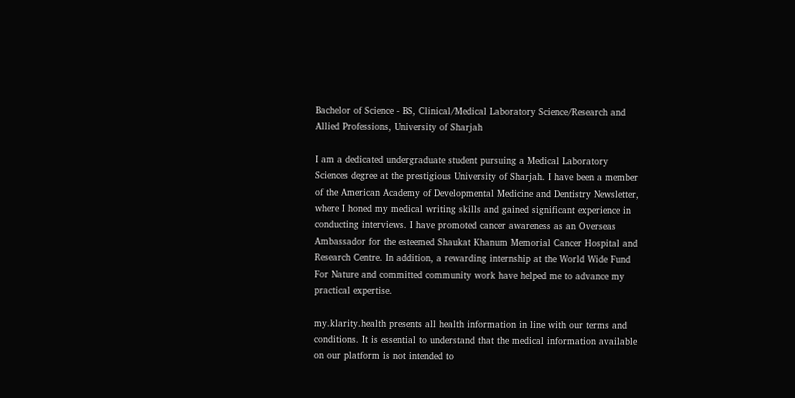Bachelor of Science - BS, Clinical/Medical Laboratory Science/Research and Allied Professions, University of Sharjah

I am a dedicated undergraduate student pursuing a Medical Laboratory Sciences degree at the prestigious University of Sharjah. I have been a member of the American Academy of Developmental Medicine and Dentistry Newsletter, where I honed my medical writing skills and gained significant experience in conducting interviews. I have promoted cancer awareness as an Overseas Ambassador for the esteemed Shaukat Khanum Memorial Cancer Hospital and Research Centre. In addition, a rewarding internship at the World Wide Fund For Nature and committed community work have helped me to advance my practical expertise.

my.klarity.health presents all health information in line with our terms and conditions. It is essential to understand that the medical information available on our platform is not intended to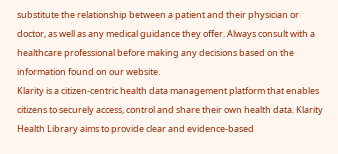substitute the relationship between a patient and their physician or doctor, as well as any medical guidance they offer. Always consult with a healthcare professional before making any decisions based on the information found on our website.
Klarity is a citizen-centric health data management platform that enables citizens to securely access, control and share their own health data. Klarity Health Library aims to provide clear and evidence-based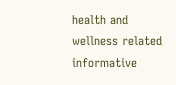health and wellness related informative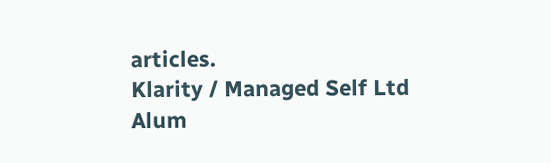articles.
Klarity / Managed Self Ltd
Alum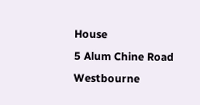House
5 Alum Chine Road
Westbourne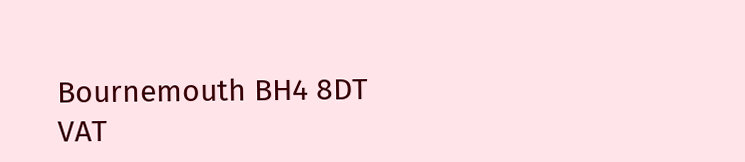Bournemouth BH4 8DT
VAT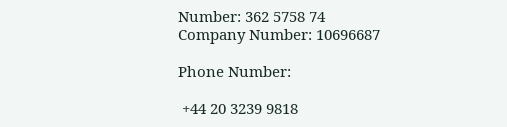Number: 362 5758 74
Company Number: 10696687

Phone Number:

 +44 20 3239 9818